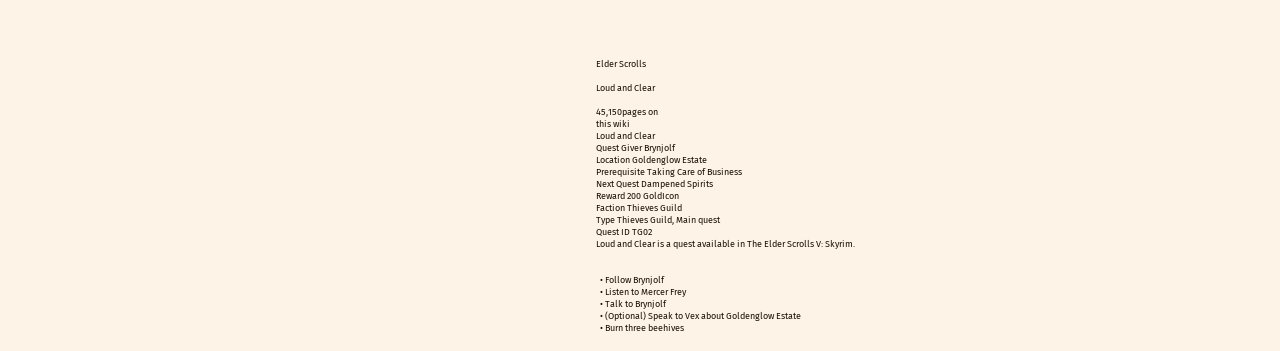Elder Scrolls

Loud and Clear

45,150pages on
this wiki
Loud and Clear
Quest Giver Brynjolf
Location Goldenglow Estate
Prerequisite Taking Care of Business
Next Quest Dampened Spirits
Reward 200 GoldIcon
Faction Thieves Guild
Type Thieves Guild, Main quest
Quest ID TG02
Loud and Clear is a quest available in The Elder Scrolls V: Skyrim.


  • Follow Brynjolf
  • Listen to Mercer Frey
  • Talk to Brynjolf
  • (Optional) Speak to Vex about Goldenglow Estate
  • Burn three beehives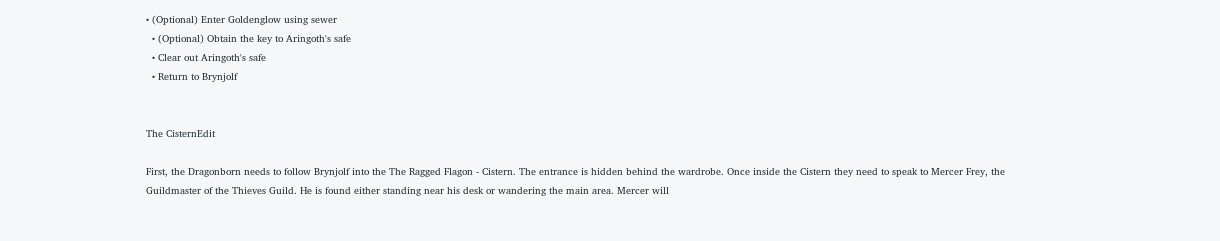• (Optional) Enter Goldenglow using sewer
  • (Optional) Obtain the key to Aringoth's safe
  • Clear out Aringoth's safe
  • Return to Brynjolf


The CisternEdit

First, the Dragonborn needs to follow Brynjolf into the The Ragged Flagon - Cistern. The entrance is hidden behind the wardrobe. Once inside the Cistern they need to speak to Mercer Frey, the Guildmaster of the Thieves Guild. He is found either standing near his desk or wandering the main area. Mercer will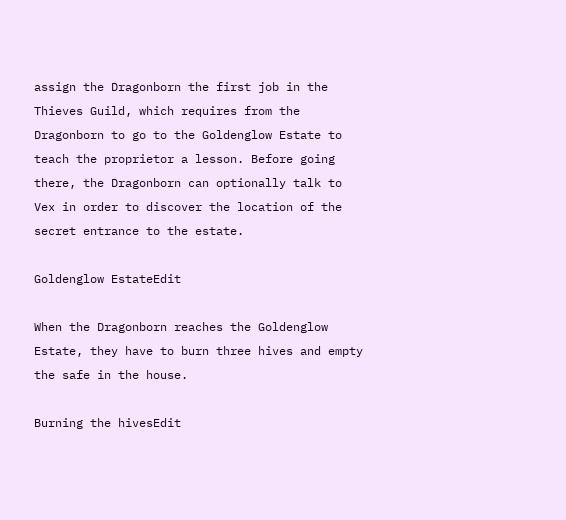assign the Dragonborn the first job in the Thieves Guild, which requires from the Dragonborn to go to the Goldenglow Estate to teach the proprietor a lesson. Before going there, the Dragonborn can optionally talk to Vex in order to discover the location of the secret entrance to the estate.

Goldenglow EstateEdit

When the Dragonborn reaches the Goldenglow Estate, they have to burn three hives and empty the safe in the house.

Burning the hivesEdit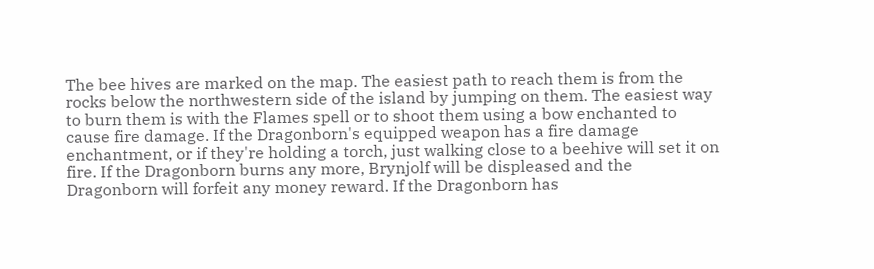The bee hives are marked on the map. The easiest path to reach them is from the rocks below the northwestern side of the island by jumping on them. The easiest way to burn them is with the Flames spell or to shoot them using a bow enchanted to cause fire damage. If the Dragonborn's equipped weapon has a fire damage enchantment, or if they're holding a torch, just walking close to a beehive will set it on fire. If the Dragonborn burns any more, Brynjolf will be displeased and the Dragonborn will forfeit any money reward. If the Dragonborn has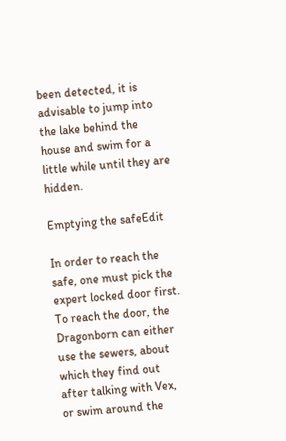been detected, it is advisable to jump into the lake behind the house and swim for a little while until they are hidden.

Emptying the safeEdit

In order to reach the safe, one must pick the expert locked door first. To reach the door, the Dragonborn can either use the sewers, about which they find out after talking with Vex, or swim around the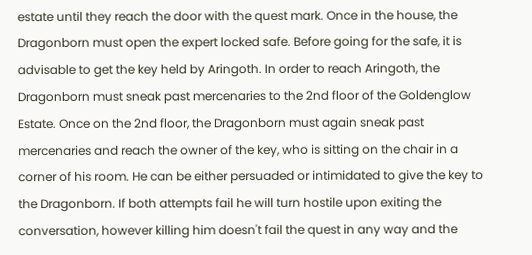estate until they reach the door with the quest mark. Once in the house, the Dragonborn must open the expert locked safe. Before going for the safe, it is advisable to get the key held by Aringoth. In order to reach Aringoth, the Dragonborn must sneak past mercenaries to the 2nd floor of the Goldenglow Estate. Once on the 2nd floor, the Dragonborn must again sneak past mercenaries and reach the owner of the key, who is sitting on the chair in a corner of his room. He can be either persuaded or intimidated to give the key to the Dragonborn. If both attempts fail he will turn hostile upon exiting the conversation, however killing him doesn't fail the quest in any way and the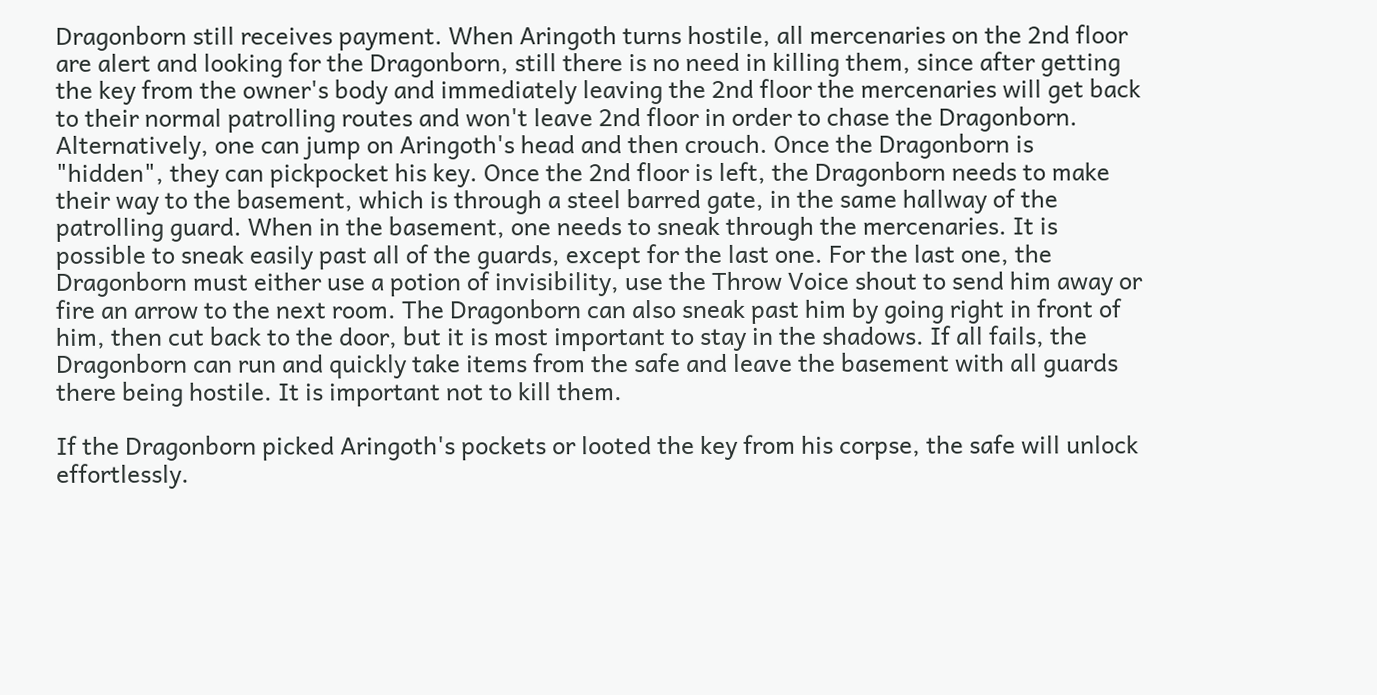Dragonborn still receives payment. When Aringoth turns hostile, all mercenaries on the 2nd floor are alert and looking for the Dragonborn, still there is no need in killing them, since after getting the key from the owner's body and immediately leaving the 2nd floor the mercenaries will get back to their normal patrolling routes and won't leave 2nd floor in order to chase the Dragonborn. Alternatively, one can jump on Aringoth's head and then crouch. Once the Dragonborn is "hidden", they can pickpocket his key. Once the 2nd floor is left, the Dragonborn needs to make their way to the basement, which is through a steel barred gate, in the same hallway of the patrolling guard. When in the basement, one needs to sneak through the mercenaries. It is possible to sneak easily past all of the guards, except for the last one. For the last one, the Dragonborn must either use a potion of invisibility, use the Throw Voice shout to send him away or fire an arrow to the next room. The Dragonborn can also sneak past him by going right in front of him, then cut back to the door, but it is most important to stay in the shadows. If all fails, the Dragonborn can run and quickly take items from the safe and leave the basement with all guards there being hostile. It is important not to kill them.

If the Dragonborn picked Aringoth's pockets or looted the key from his corpse, the safe will unlock effortlessly.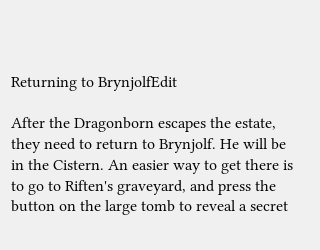Returning to BrynjolfEdit

After the Dragonborn escapes the estate, they need to return to Brynjolf. He will be in the Cistern. An easier way to get there is to go to Riften's graveyard, and press the button on the large tomb to reveal a secret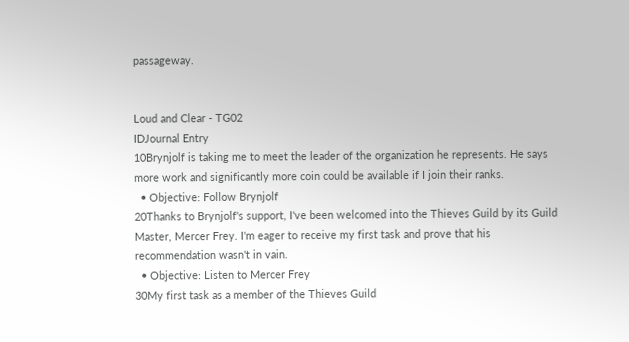passageway.


Loud and Clear - TG02
IDJournal Entry
10Brynjolf is taking me to meet the leader of the organization he represents. He says more work and significantly more coin could be available if I join their ranks.
  • Objective: Follow Brynjolf
20Thanks to Brynjolf's support, I've been welcomed into the Thieves Guild by its Guild Master, Mercer Frey. I'm eager to receive my first task and prove that his recommendation wasn't in vain.
  • Objective: Listen to Mercer Frey
30My first task as a member of the Thieves Guild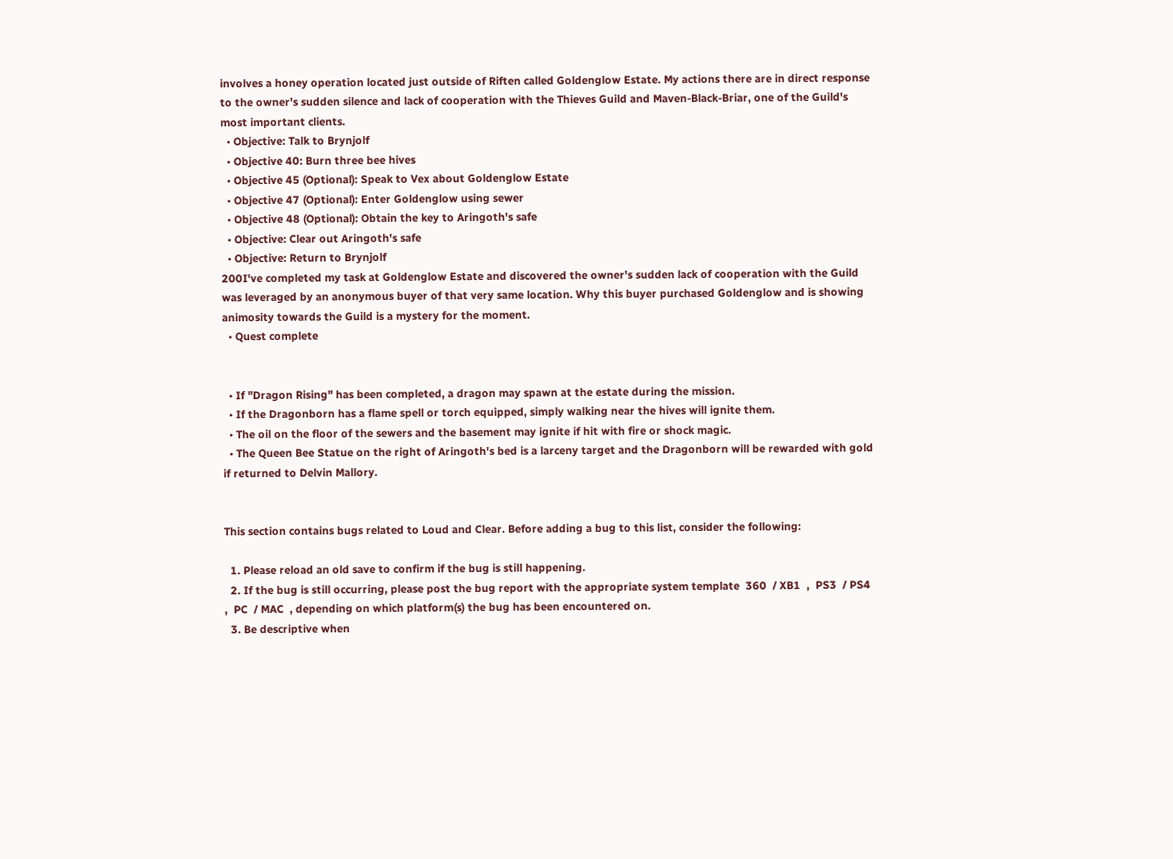involves a honey operation located just outside of Riften called Goldenglow Estate. My actions there are in direct response to the owner's sudden silence and lack of cooperation with the Thieves Guild and Maven-Black-Briar, one of the Guild's most important clients.
  • Objective: Talk to Brynjolf
  • Objective 40: Burn three bee hives
  • Objective 45 (Optional): Speak to Vex about Goldenglow Estate
  • Objective 47 (Optional): Enter Goldenglow using sewer
  • Objective 48 (Optional): Obtain the key to Aringoth's safe
  • Objective: Clear out Aringoth's safe
  • Objective: Return to Brynjolf
200I've completed my task at Goldenglow Estate and discovered the owner's sudden lack of cooperation with the Guild was leveraged by an anonymous buyer of that very same location. Why this buyer purchased Goldenglow and is showing animosity towards the Guild is a mystery for the moment.
  • Quest complete


  • If "Dragon Rising" has been completed, a dragon may spawn at the estate during the mission.
  • If the Dragonborn has a flame spell or torch equipped, simply walking near the hives will ignite them.
  • The oil on the floor of the sewers and the basement may ignite if hit with fire or shock magic.
  • The Queen Bee Statue on the right of Aringoth's bed is a larceny target and the Dragonborn will be rewarded with gold if returned to Delvin Mallory.


This section contains bugs related to Loud and Clear. Before adding a bug to this list, consider the following:

  1. Please reload an old save to confirm if the bug is still happening.
  2. If the bug is still occurring, please post the bug report with the appropriate system template  360  / XB1  ,  PS3  / PS4  ,  PC  / MAC  , depending on which platform(s) the bug has been encountered on.
  3. Be descriptive when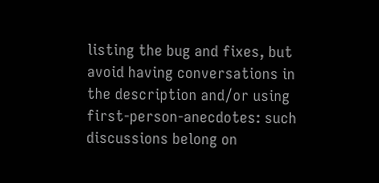listing the bug and fixes, but avoid having conversations in the description and/or using first-person-anecdotes: such discussions belong on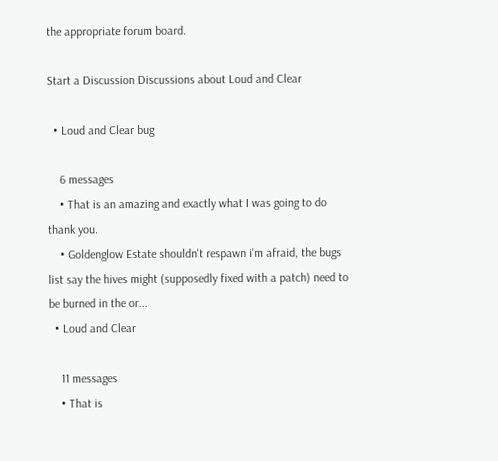the appropriate forum board.

Start a Discussion Discussions about Loud and Clear

  • Loud and Clear bug

    6 messages
    • That is an amazing and exactly what I was going to do thank you.
    • Goldenglow Estate shouldn't respawn i'm afraid, the bugs list say the hives might (supposedly fixed with a patch) need to be burned in the or...
  • Loud and Clear

    11 messages
    • That is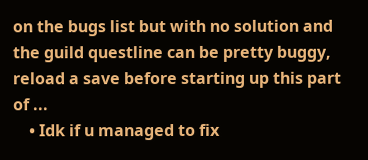on the bugs list but with no solution and the guild questline can be pretty buggy, reload a save before starting up this part of ...
    • Idk if u managed to fix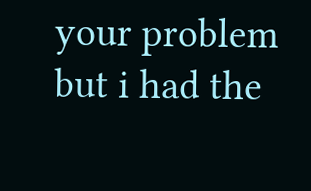your problem but i had the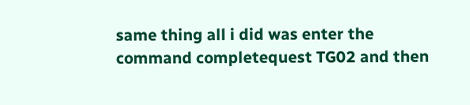same thing all i did was enter the command completequest TG02 and then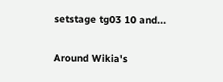setstage tg03 10 and...

Around Wikia's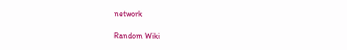network

Random Wiki